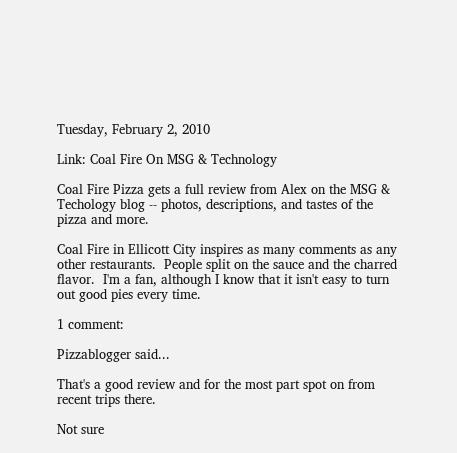Tuesday, February 2, 2010

Link: Coal Fire On MSG & Technology

Coal Fire Pizza gets a full review from Alex on the MSG & Techology blog -- photos, descriptions, and tastes of the pizza and more.

Coal Fire in Ellicott City inspires as many comments as any other restaurants.  People split on the sauce and the charred flavor.  I'm a fan, although I know that it isn't easy to turn out good pies every time.

1 comment:

Pizzablogger said...

That's a good review and for the most part spot on from recent trips there.

Not sure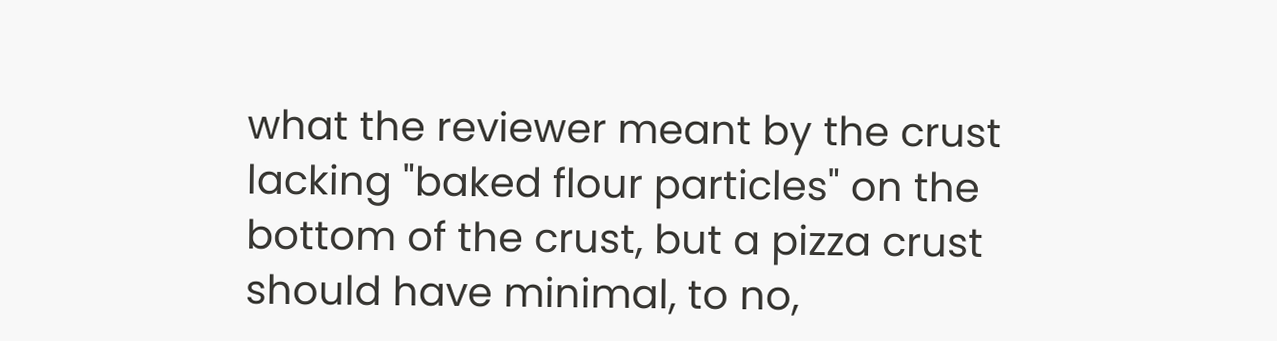what the reviewer meant by the crust lacking "baked flour particles" on the bottom of the crust, but a pizza crust should have minimal, to no,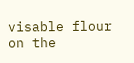visable flour on the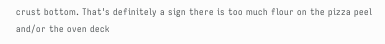crust bottom. That's definitely a sign there is too much flour on the pizza peel and/or the oven deck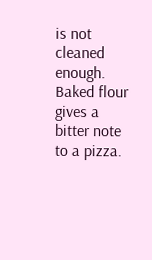is not cleaned enough. Baked flour gives a bitter note to a pizza.